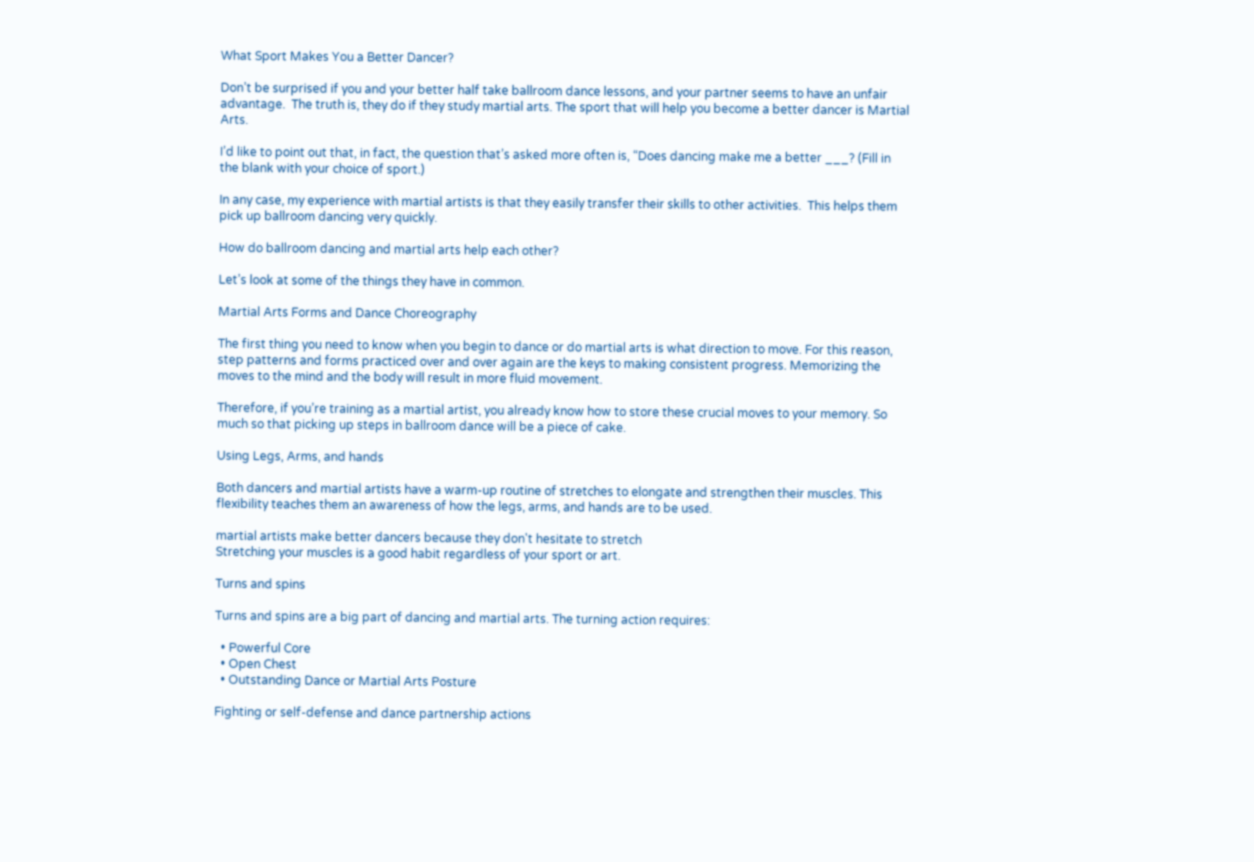What Sport Makes You a Better Dancer?

Don’t be surprised if you and your better half take ballroom dance lessons, and your partner seems to have an unfair advantage.  The truth is, they do if they study martial arts. The sport that will help you become a better dancer is Martial Arts.

I’d like to point out that, in fact, the question that’s asked more often is, “Does dancing make me a better ___? (Fill in the blank with your choice of sport.)

In any case, my experience with martial artists is that they easily transfer their skills to other activities.  This helps them pick up ballroom dancing very quickly.

How do ballroom dancing and martial arts help each other?

Let’s look at some of the things they have in common.

Martial Arts Forms and Dance Choreography

The first thing you need to know when you begin to dance or do martial arts is what direction to move. For this reason, step patterns and forms practiced over and over again are the keys to making consistent progress. Memorizing the moves to the mind and the body will result in more fluid movement.

Therefore, if you’re training as a martial artist, you already know how to store these crucial moves to your memory. So much so that picking up steps in ballroom dance will be a piece of cake.

Using Legs, Arms, and hands

Both dancers and martial artists have a warm-up routine of stretches to elongate and strengthen their muscles. This flexibility teaches them an awareness of how the legs, arms, and hands are to be used.

martial artists make better dancers because they don't hesitate to stretch
Stretching your muscles is a good habit regardless of your sport or art.

Turns and spins

Turns and spins are a big part of dancing and martial arts. The turning action requires:

  • Powerful Core
  • Open Chest
  • Outstanding Dance or Martial Arts Posture

Fighting or self-defense and dance partnership actions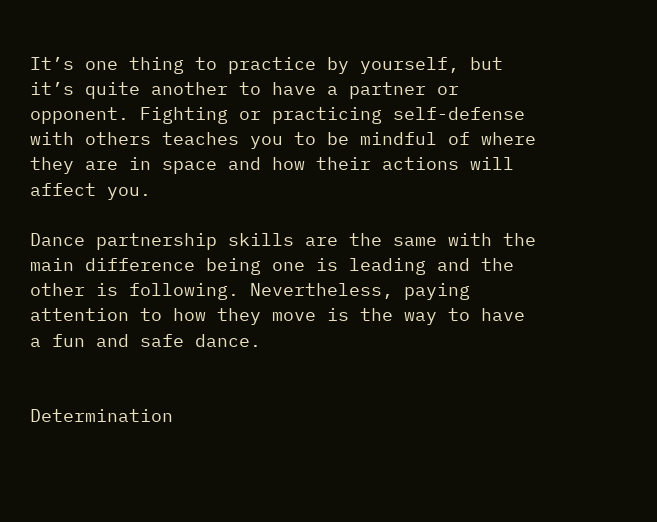It’s one thing to practice by yourself, but it’s quite another to have a partner or opponent. Fighting or practicing self-defense with others teaches you to be mindful of where they are in space and how their actions will affect you.

Dance partnership skills are the same with the main difference being one is leading and the other is following. Nevertheless, paying attention to how they move is the way to have a fun and safe dance.


Determination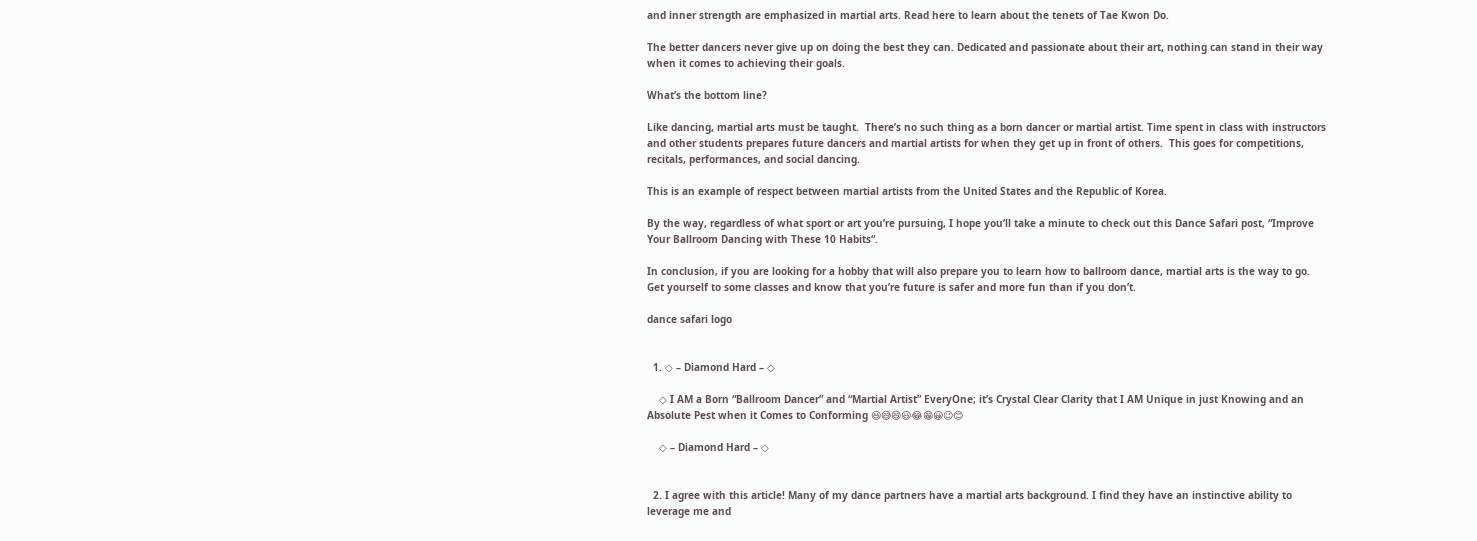and inner strength are emphasized in martial arts. Read here to learn about the tenets of Tae Kwon Do.

The better dancers never give up on doing the best they can. Dedicated and passionate about their art, nothing can stand in their way when it comes to achieving their goals.

What’s the bottom line?

Like dancing, martial arts must be taught.  There’s no such thing as a born dancer or martial artist. Time spent in class with instructors and other students prepares future dancers and martial artists for when they get up in front of others.  This goes for competitions, recitals, performances, and social dancing.

This is an example of respect between martial artists from the United States and the Republic of Korea.

By the way, regardless of what sport or art you’re pursuing, I hope you’ll take a minute to check out this Dance Safari post, “Improve Your Ballroom Dancing with These 10 Habits“.

In conclusion, if you are looking for a hobby that will also prepare you to learn how to ballroom dance, martial arts is the way to go. Get yourself to some classes and know that you’re future is safer and more fun than if you don’t.

dance safari logo


  1. ◇ – Diamond Hard – ◇

    ◇ I AM a Born “Ballroom Dancer” and “Martial Artist” EveryOne; it’s Crystal Clear Clarity that I AM Unique in just Knowing and an Absolute Pest when it Comes to Conforming 😆😅😄😃😂😁😀😉😊

    ◇ – Diamond Hard – ◇


  2. I agree with this article! Many of my dance partners have a martial arts background. I find they have an instinctive ability to leverage me and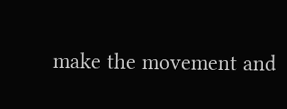make the movement and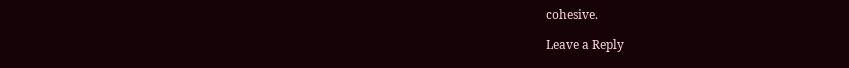cohesive.

Leave a Reply